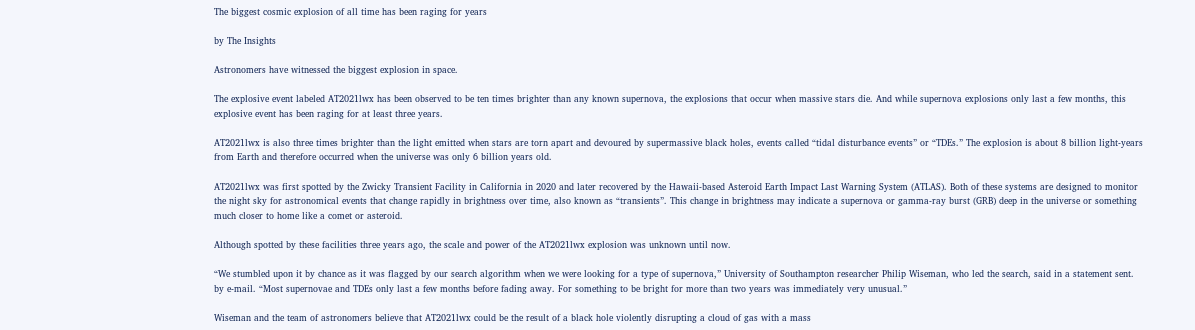The biggest cosmic explosion of all time has been raging for years

by The Insights

Astronomers have witnessed the biggest explosion in space.

The explosive event labeled AT2021lwx has been observed to be ten times brighter than any known supernova, the explosions that occur when massive stars die. And while supernova explosions only last a few months, this explosive event has been raging for at least three years.

AT2021lwx is also three times brighter than the light emitted when stars are torn apart and devoured by supermassive black holes, events called “tidal disturbance events” or “TDEs.” The explosion is about 8 billion light-years from Earth and therefore occurred when the universe was only 6 billion years old.

AT2021lwx was first spotted by the Zwicky Transient Facility in California in 2020 and later recovered by the Hawaii-based Asteroid Earth Impact Last Warning System (ATLAS). Both of these systems are designed to monitor the night sky for astronomical events that change rapidly in brightness over time, also known as “transients”. This change in brightness may indicate a supernova or gamma-ray burst (GRB) deep in the universe or something much closer to home like a comet or asteroid.

Although spotted by these facilities three years ago, the scale and power of the AT2021lwx explosion was unknown until now.

“We stumbled upon it by chance as it was flagged by our search algorithm when we were looking for a type of supernova,” University of Southampton researcher Philip Wiseman, who led the search, said in a statement sent. by e-mail. “Most supernovae and TDEs only last a few months before fading away. For something to be bright for more than two years was immediately very unusual.”

Wiseman and the team of astronomers believe that AT2021lwx could be the result of a black hole violently disrupting a cloud of gas with a mass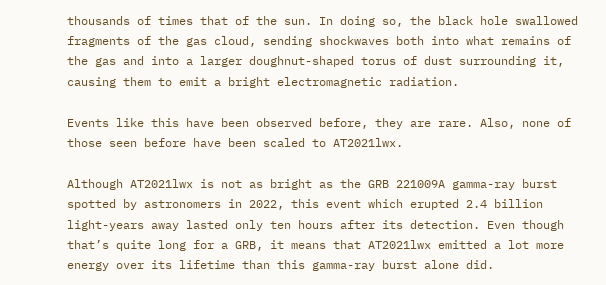thousands of times that of the sun. In doing so, the black hole swallowed fragments of the gas cloud, sending shockwaves both into what remains of the gas and into a larger doughnut-shaped torus of dust surrounding it, causing them to emit a bright electromagnetic radiation.

Events like this have been observed before, they are rare. Also, none of those seen before have been scaled to AT2021lwx.

Although AT2021lwx is not as bright as the GRB 221009A gamma-ray burst spotted by astronomers in 2022, this event which erupted 2.4 billion light-years away lasted only ten hours after its detection. Even though that’s quite long for a GRB, it means that AT2021lwx emitted a lot more energy over its lifetime than this gamma-ray burst alone did.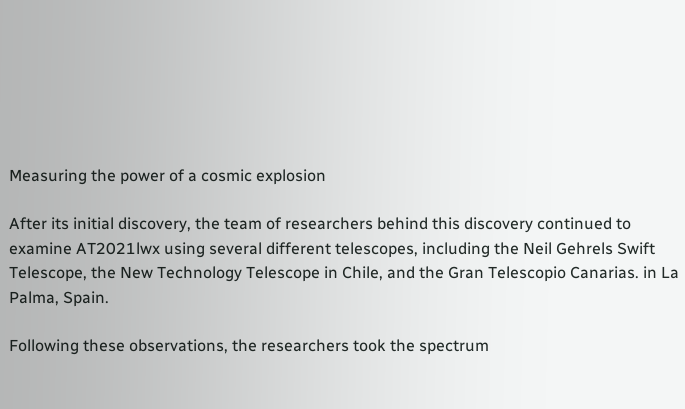Measuring the power of a cosmic explosion

After its initial discovery, the team of researchers behind this discovery continued to examine AT2021lwx using several different telescopes, including the Neil Gehrels Swift Telescope, the New Technology Telescope in Chile, and the Gran Telescopio Canarias. in La Palma, Spain.

Following these observations, the researchers took the spectrum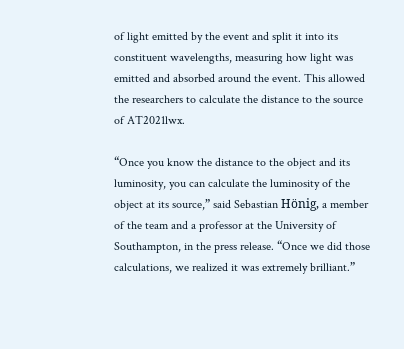of light emitted by the event and split it into its constituent wavelengths, measuring how light was emitted and absorbed around the event. This allowed the researchers to calculate the distance to the source of AT2021lwx.

“Once you know the distance to the object and its luminosity, you can calculate the luminosity of the object at its source,” said Sebastian Hönig, a member of the team and a professor at the University of Southampton, in the press release. “Once we did those calculations, we realized it was extremely brilliant.”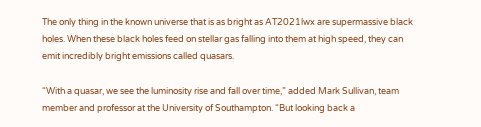The only thing in the known universe that is as bright as AT2021lwx are supermassive black holes. When these black holes feed on stellar gas falling into them at high speed, they can emit incredibly bright emissions called quasars.

“With a quasar, we see the luminosity rise and fall over time,” added Mark Sullivan, team member and professor at the University of Southampton. “But looking back a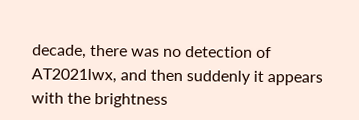decade, there was no detection of AT2021lwx, and then suddenly it appears with the brightness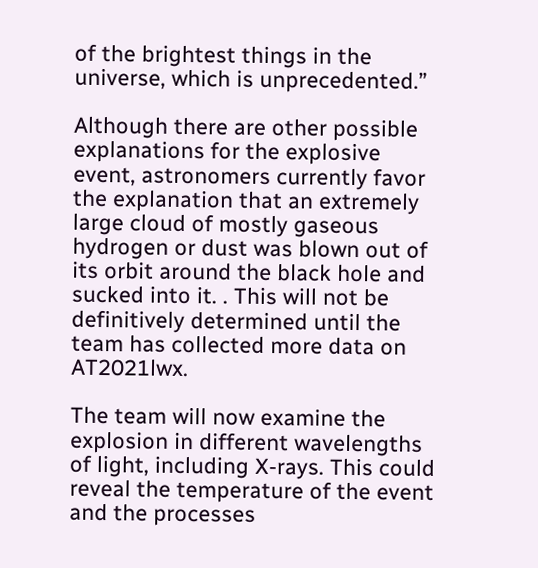of the brightest things in the universe, which is unprecedented.”

Although there are other possible explanations for the explosive event, astronomers currently favor the explanation that an extremely large cloud of mostly gaseous hydrogen or dust was blown out of its orbit around the black hole and sucked into it. . This will not be definitively determined until the team has collected more data on AT2021lwx.

The team will now examine the explosion in different wavelengths of light, including X-rays. This could reveal the temperature of the event and the processes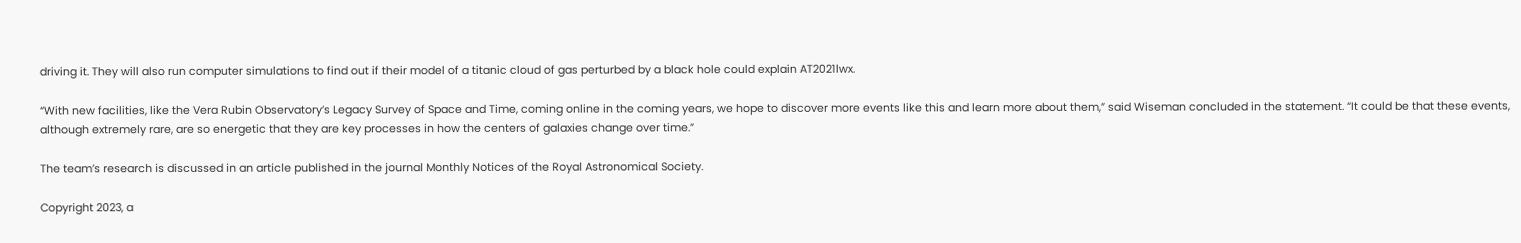driving it. They will also run computer simulations to find out if their model of a titanic cloud of gas perturbed by a black hole could explain AT2021lwx.

“With new facilities, like the Vera Rubin Observatory’s Legacy Survey of Space and Time, coming online in the coming years, we hope to discover more events like this and learn more about them,” said Wiseman concluded in the statement. “It could be that these events, although extremely rare, are so energetic that they are key processes in how the centers of galaxies change over time.”

The team’s research is discussed in an article published in the journal Monthly Notices of the Royal Astronomical Society.

Copyright 2023, a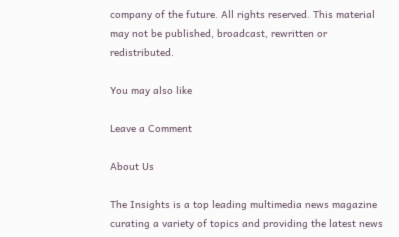company of the future. All rights reserved. This material may not be published, broadcast, rewritten or redistributed.

You may also like

Leave a Comment

About Us

The Insights is a top leading multimedia news magazine curating a variety of topics and providing the latest news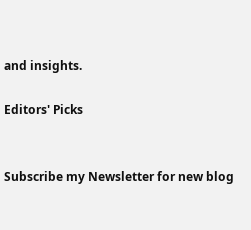and insights.

Editors' Picks


Subscribe my Newsletter for new blog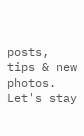posts, tips & new photos. Let's stay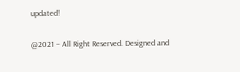updated!

@2021 – All Right Reserved. Designed and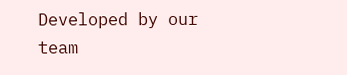Developed by our team